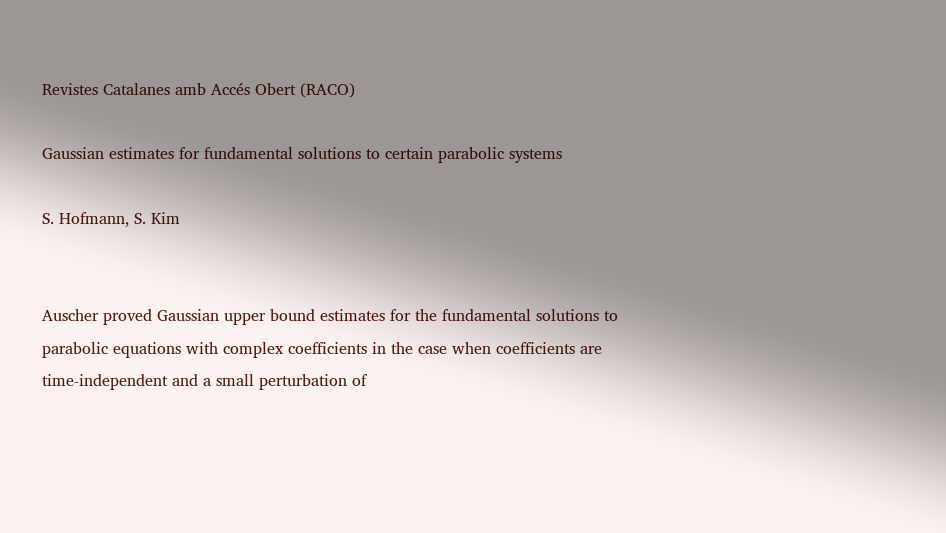Revistes Catalanes amb Accés Obert (RACO)

Gaussian estimates for fundamental solutions to certain parabolic systems

S. Hofmann, S. Kim


Auscher proved Gaussian upper bound estimates for the fundamental solutions to parabolic equations with complex coefficients in the case when coefficients are time-independent and a small perturbation of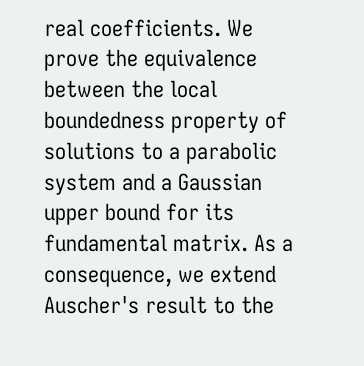real coefficients. We prove the equivalence between the local boundedness property of solutions to a parabolic system and a Gaussian upper bound for its fundamental matrix. As a consequence, we extend Auscher's result to the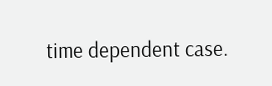time dependent case.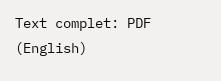Text complet: PDF (English)